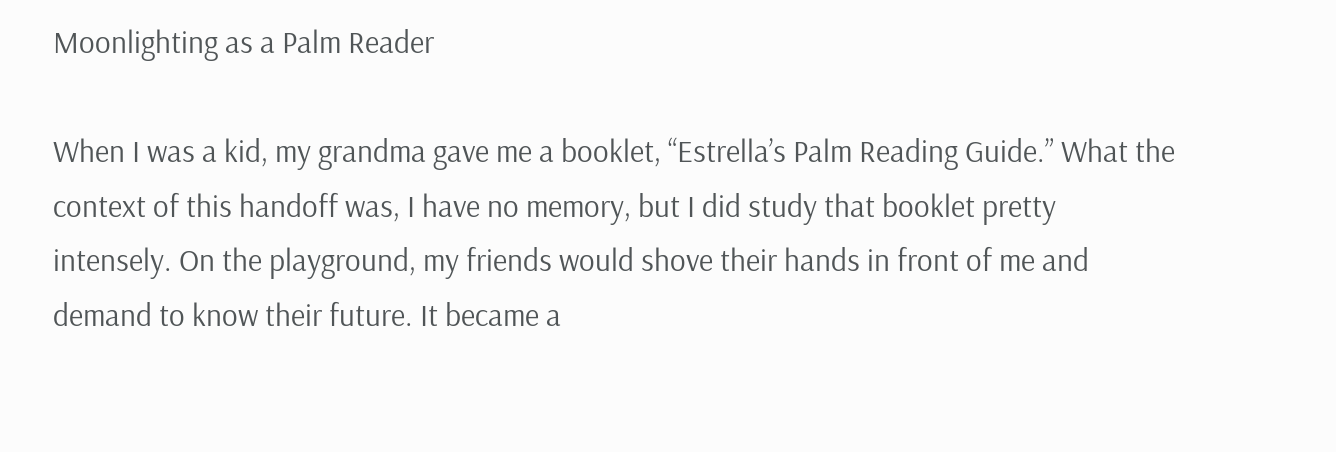Moonlighting as a Palm Reader

When I was a kid, my grandma gave me a booklet, “Estrella’s Palm Reading Guide.” What the context of this handoff was, I have no memory, but I did study that booklet pretty intensely. On the playground, my friends would shove their hands in front of me and demand to know their future. It became a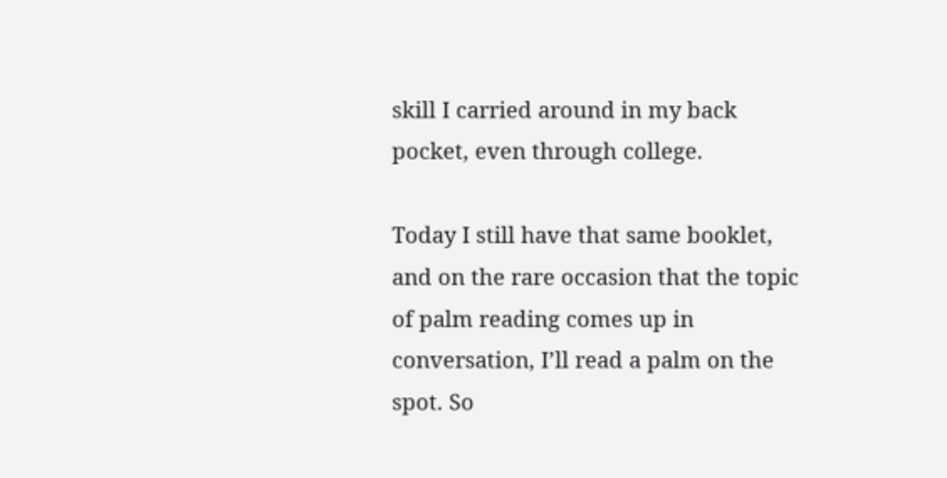skill I carried around in my back pocket, even through college.

Today I still have that same booklet, and on the rare occasion that the topic of palm reading comes up in conversation, I’ll read a palm on the spot. So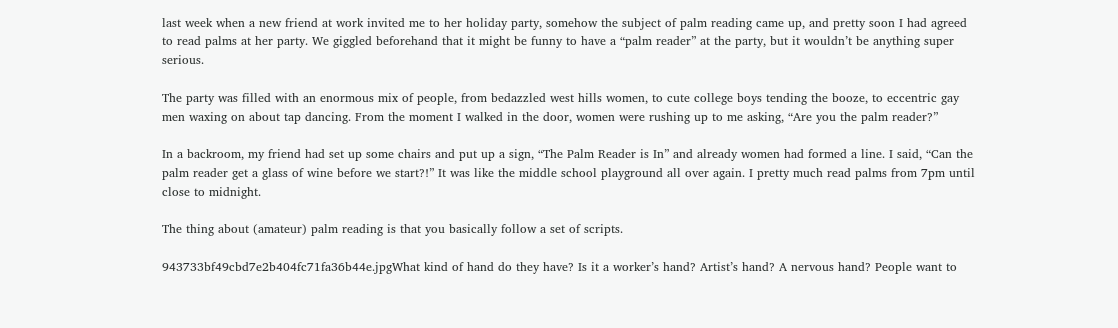last week when a new friend at work invited me to her holiday party, somehow the subject of palm reading came up, and pretty soon I had agreed to read palms at her party. We giggled beforehand that it might be funny to have a “palm reader” at the party, but it wouldn’t be anything super serious.

The party was filled with an enormous mix of people, from bedazzled west hills women, to cute college boys tending the booze, to eccentric gay men waxing on about tap dancing. From the moment I walked in the door, women were rushing up to me asking, “Are you the palm reader?”

In a backroom, my friend had set up some chairs and put up a sign, “The Palm Reader is In” and already women had formed a line. I said, “Can the palm reader get a glass of wine before we start?!” It was like the middle school playground all over again. I pretty much read palms from 7pm until close to midnight.

The thing about (amateur) palm reading is that you basically follow a set of scripts.

943733bf49cbd7e2b404fc71fa36b44e.jpgWhat kind of hand do they have? Is it a worker’s hand? Artist’s hand? A nervous hand? People want to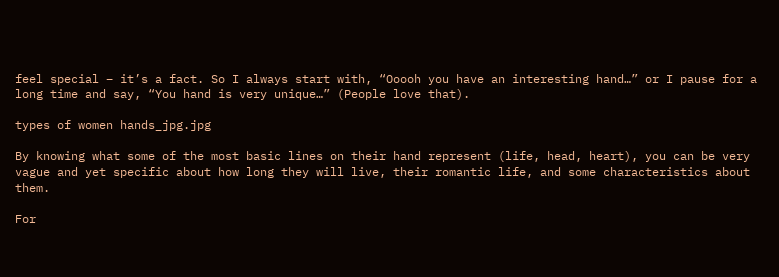feel special – it’s a fact. So I always start with, “Ooooh you have an interesting hand…” or I pause for a long time and say, “You hand is very unique…” (People love that).

types of women hands_jpg.jpg

By knowing what some of the most basic lines on their hand represent (life, head, heart), you can be very vague and yet specific about how long they will live, their romantic life, and some characteristics about them.

For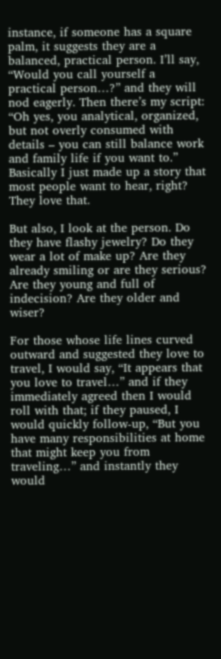instance, if someone has a square palm, it suggests they are a balanced, practical person. I’ll say, “Would you call yourself a practical person…?” and they will nod eagerly. Then there’s my script: “Oh yes, you analytical, organized, but not overly consumed with details – you can still balance work and family life if you want to.” Basically I just made up a story that most people want to hear, right? They love that.

But also, I look at the person. Do they have flashy jewelry? Do they wear a lot of make up? Are they already smiling or are they serious? Are they young and full of indecision? Are they older and wiser?

For those whose life lines curved outward and suggested they love to travel, I would say, “It appears that you love to travel…” and if they immediately agreed then I would roll with that; if they paused, I would quickly follow-up, “But you have many responsibilities at home that might keep you from traveling…” and instantly they would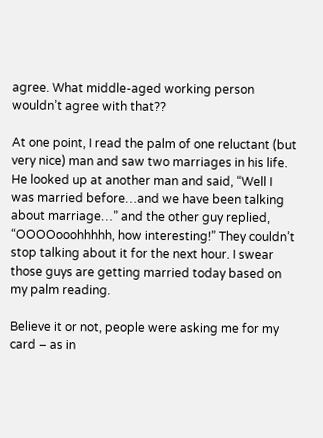agree. What middle-aged working person wouldn’t agree with that??

At one point, I read the palm of one reluctant (but very nice) man and saw two marriages in his life. He looked up at another man and said, “Well I was married before…and we have been talking about marriage…” and the other guy replied, “OOOOooohhhhh, how interesting!” They couldn’t stop talking about it for the next hour. I swear those guys are getting married today based on my palm reading.

Believe it or not, people were asking me for my card – as in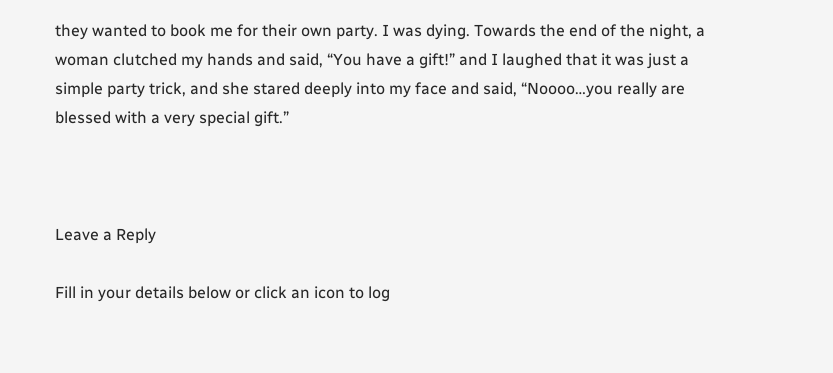they wanted to book me for their own party. I was dying. Towards the end of the night, a woman clutched my hands and said, “You have a gift!” and I laughed that it was just a simple party trick, and she stared deeply into my face and said, “Noooo…you really are blessed with a very special gift.”



Leave a Reply

Fill in your details below or click an icon to log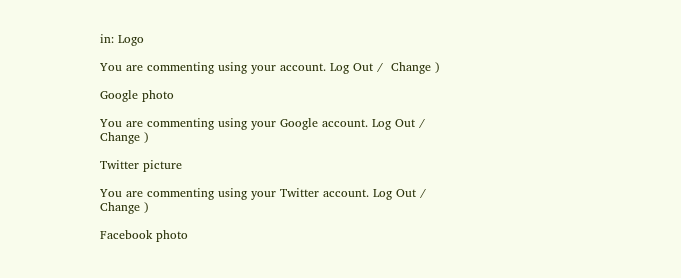in: Logo

You are commenting using your account. Log Out /  Change )

Google photo

You are commenting using your Google account. Log Out /  Change )

Twitter picture

You are commenting using your Twitter account. Log Out /  Change )

Facebook photo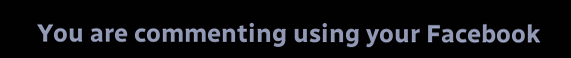You are commenting using your Facebook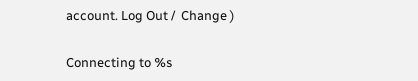account. Log Out /  Change )

Connecting to %s